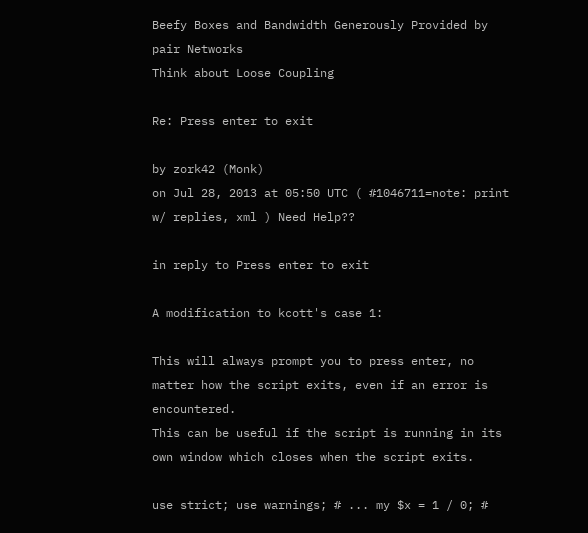Beefy Boxes and Bandwidth Generously Provided by pair Networks
Think about Loose Coupling

Re: Press enter to exit

by zork42 (Monk)
on Jul 28, 2013 at 05:50 UTC ( #1046711=note: print w/ replies, xml ) Need Help??

in reply to Press enter to exit

A modification to kcott's case 1:

This will always prompt you to press enter, no matter how the script exits, even if an error is encountered.
This can be useful if the script is running in its own window which closes when the script exits.

use strict; use warnings; # ... my $x = 1 / 0; #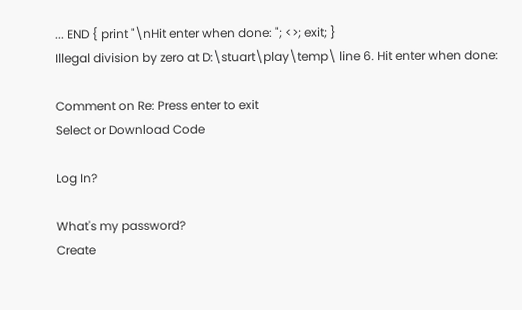... END { print "\nHit enter when done: "; <>; exit; }
Illegal division by zero at D:\stuart\play\temp\ line 6. Hit enter when done:

Comment on Re: Press enter to exit
Select or Download Code

Log In?

What's my password?
Create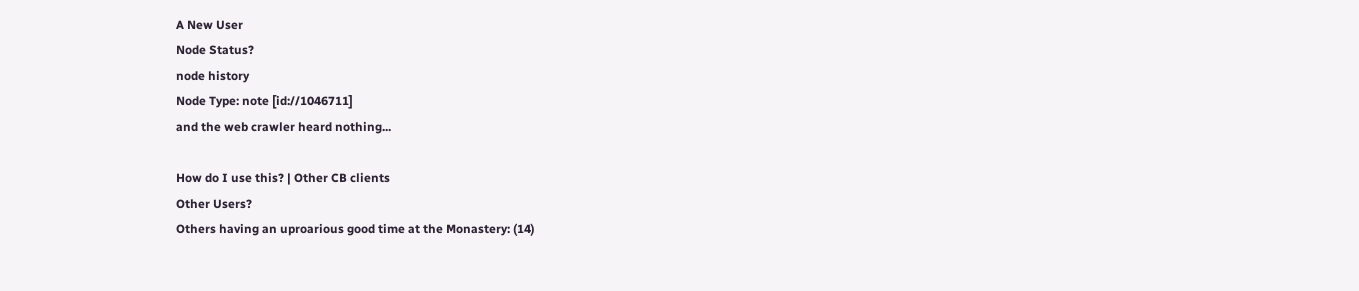A New User
Node Status?
node history
Node Type: note [id://1046711]
and the web crawler heard nothing...

How do I use this? | Other CB clients
Other Users?
Others having an uproarious good time at the Monastery: (14)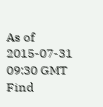As of 2015-07-31 09:30 GMT
Find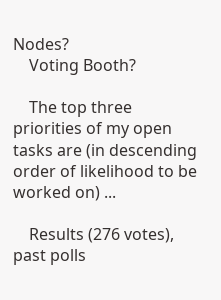Nodes?
    Voting Booth?

    The top three priorities of my open tasks are (in descending order of likelihood to be worked on) ...

    Results (276 votes), past polls